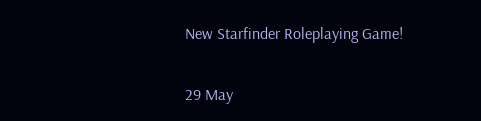New Starfinder Roleplaying Game!

29 May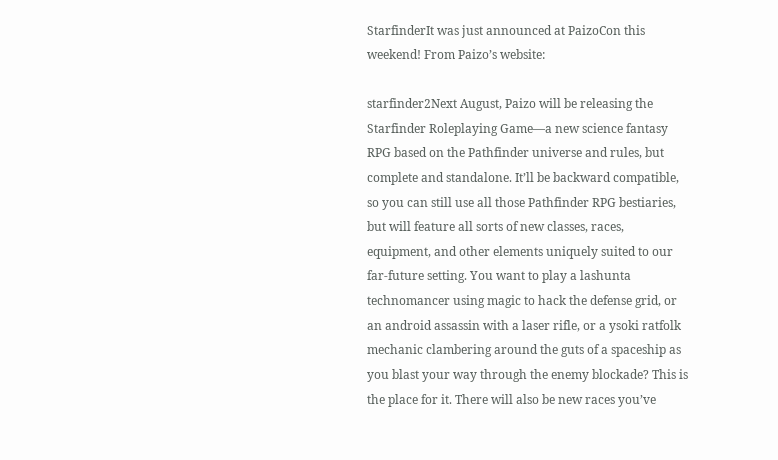StarfinderIt was just announced at PaizoCon this weekend! From Paizo’s website:

starfinder2Next August, Paizo will be releasing the Starfinder Roleplaying Game—a new science fantasy RPG based on the Pathfinder universe and rules, but complete and standalone. It’ll be backward compatible, so you can still use all those Pathfinder RPG bestiaries, but will feature all sorts of new classes, races, equipment, and other elements uniquely suited to our far-future setting. You want to play a lashunta technomancer using magic to hack the defense grid, or an android assassin with a laser rifle, or a ysoki ratfolk mechanic clambering around the guts of a spaceship as you blast your way through the enemy blockade? This is the place for it. There will also be new races you’ve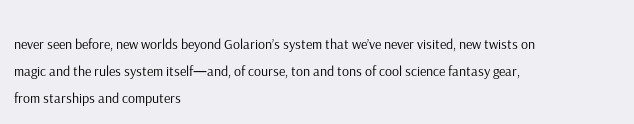never seen before, new worlds beyond Golarion’s system that we’ve never visited, new twists on magic and the rules system itself—and, of course, ton and tons of cool science fantasy gear, from starships and computers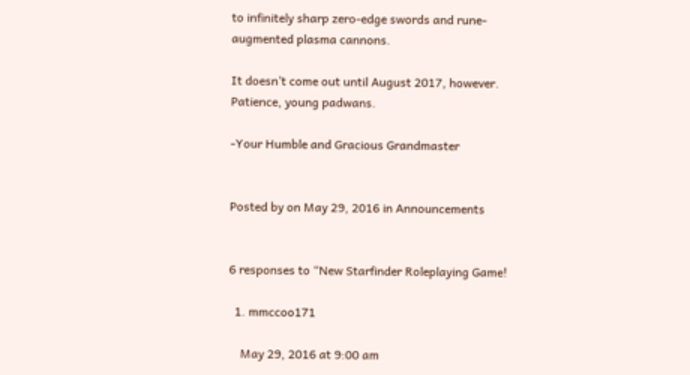to infinitely sharp zero-edge swords and rune-augmented plasma cannons.

It doesn’t come out until August 2017, however. Patience, young padwans.

-Your Humble and Gracious Grandmaster


Posted by on May 29, 2016 in Announcements


6 responses to “New Starfinder Roleplaying Game!

  1. mmccoo171

    May 29, 2016 at 9:00 am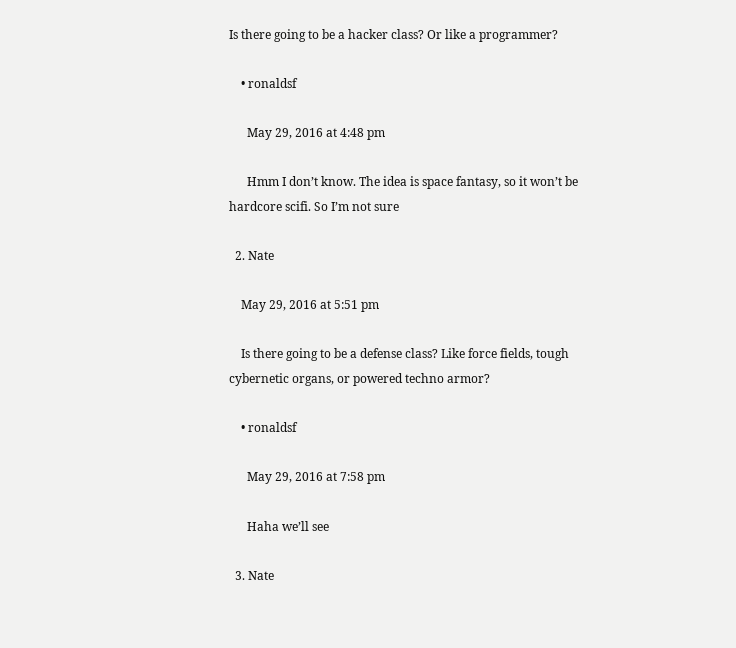Is there going to be a hacker class? Or like a programmer?

    • ronaldsf

      May 29, 2016 at 4:48 pm

      Hmm I don’t know. The idea is space fantasy, so it won’t be hardcore scifi. So I’m not sure

  2. Nate

    May 29, 2016 at 5:51 pm

    Is there going to be a defense class? Like force fields, tough cybernetic organs, or powered techno armor?

    • ronaldsf

      May 29, 2016 at 7:58 pm

      Haha we’ll see

  3. Nate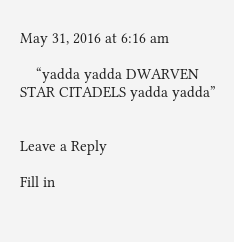May 31, 2016 at 6:16 am

    “yadda yadda DWARVEN STAR CITADELS yadda yadda”


Leave a Reply

Fill in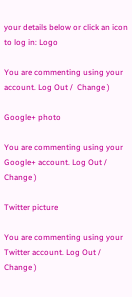your details below or click an icon to log in: Logo

You are commenting using your account. Log Out /  Change )

Google+ photo

You are commenting using your Google+ account. Log Out /  Change )

Twitter picture

You are commenting using your Twitter account. Log Out /  Change )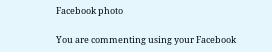Facebook photo

You are commenting using your Facebook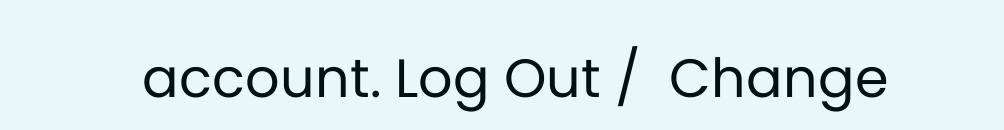account. Log Out /  Change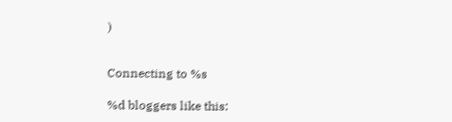)


Connecting to %s

%d bloggers like this: